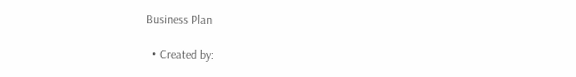Business Plan

  • Created by: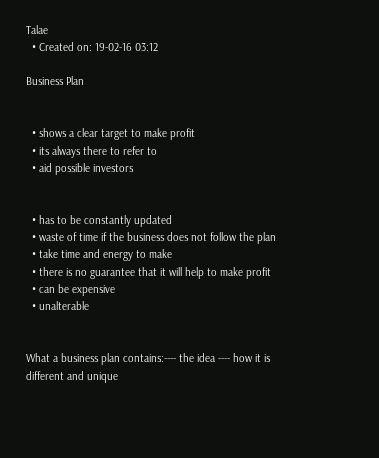Talae
  • Created on: 19-02-16 03:12

Business Plan


  • shows a clear target to make profit
  • its always there to refer to
  • aid possible investors


  • has to be constantly updated
  • waste of time if the business does not follow the plan
  • take time and energy to make
  • there is no guarantee that it will help to make profit
  • can be expensive
  • unalterable


What a business plan contains:---- the idea ---- how it is different and unique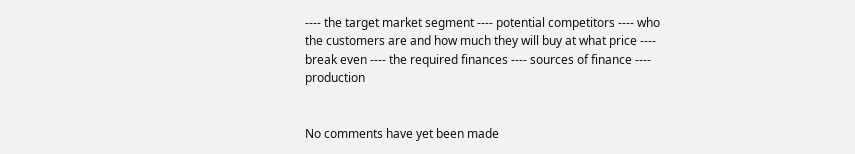---- the target market segment ---- potential competitors ---- who the customers are and how much they will buy at what price ---- break even ---- the required finances ---- sources of finance ---- production


No comments have yet been made